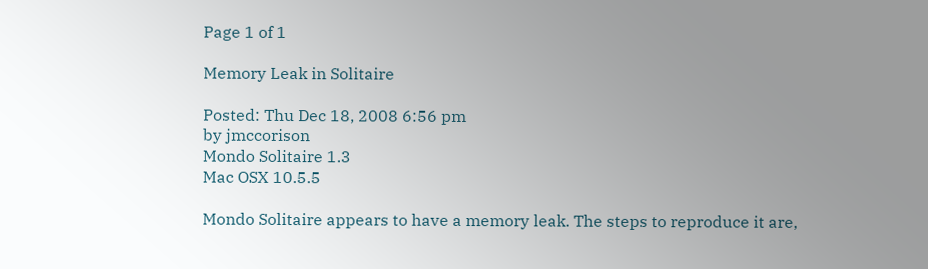Page 1 of 1

Memory Leak in Solitaire

Posted: Thu Dec 18, 2008 6:56 pm
by jmccorison
Mondo Solitaire 1.3
Mac OSX 10.5.5

Mondo Solitaire appears to have a memory leak. The steps to reproduce it are,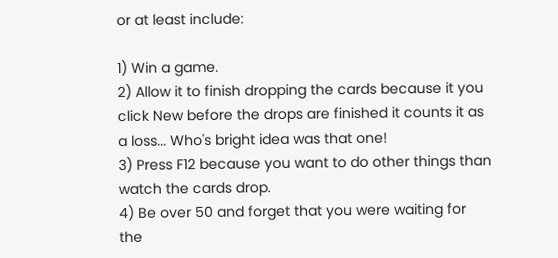or at least include:

1) Win a game.
2) Allow it to finish dropping the cards because it you click New before the drops are finished it counts it as a loss... Who's bright idea was that one!
3) Press F12 because you want to do other things than watch the cards drop.
4) Be over 50 and forget that you were waiting for the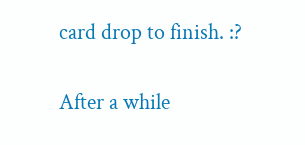card drop to finish. :?

After a while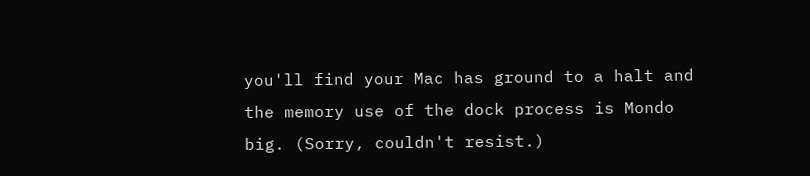you'll find your Mac has ground to a halt and the memory use of the dock process is Mondo big. (Sorry, couldn't resist.)